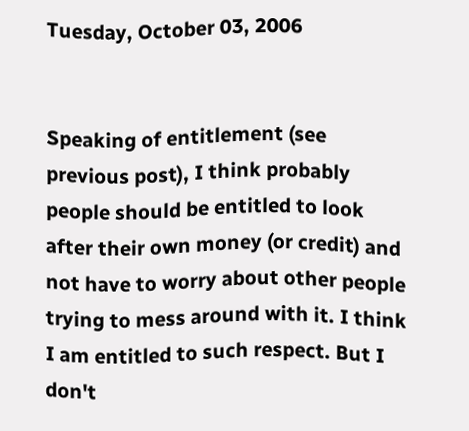Tuesday, October 03, 2006


Speaking of entitlement (see previous post), I think probably people should be entitled to look after their own money (or credit) and not have to worry about other people trying to mess around with it. I think I am entitled to such respect. But I don't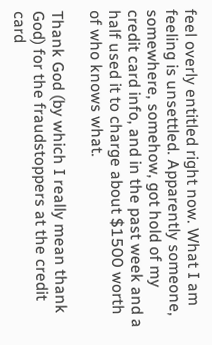feel overly entitled right now. What I am feeling is unsettled. Apparently someone, somewhere, somehow, got hold of my credit card info, and in the past week and a half used it to charge about $1500 worth of who knows what.

Thank God (by which I really mean thank God) for the fraudstoppers at the credit card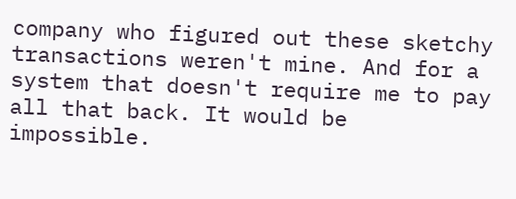company who figured out these sketchy transactions weren't mine. And for a system that doesn't require me to pay all that back. It would be impossible.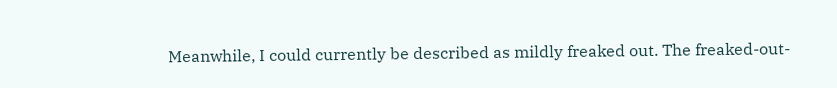Meanwhile, I could currently be described as mildly freaked out. The freaked-out-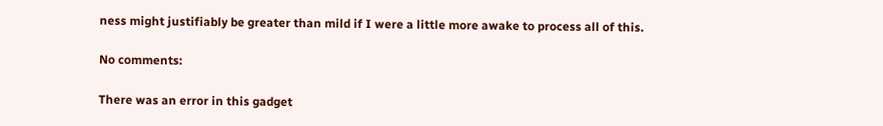ness might justifiably be greater than mild if I were a little more awake to process all of this.

No comments:

There was an error in this gadget